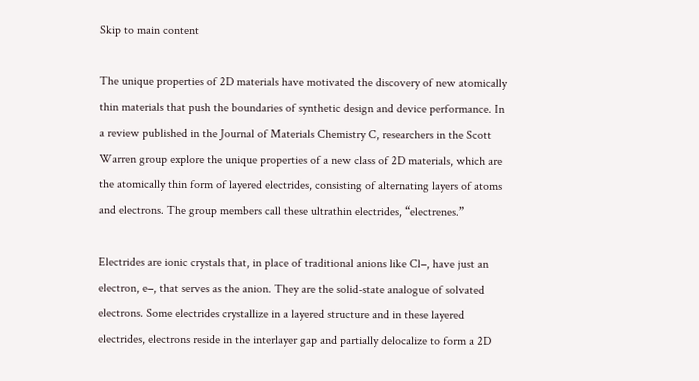Skip to main content

The unique properties of 2D materials have motivated the discovery of new atomically thin materials that push the boundaries of synthetic design and device performance. In a review published in the Journal of Materials Chemistry C, researchers in the Scott Warren group explore the unique properties of a new class of 2D materials, which are the atomically thin form of layered electrides, consisting of alternating layers of atoms and electrons. The group members call these ultrathin electrides, “electrenes.”

Electrides are ionic crystals that, in place of traditional anions like Cl−, have just an electron, e−, that serves as the anion. They are the solid-state analogue of solvated electrons. Some electrides crystallize in a layered structure and in these layered electrides, electrons reside in the interlayer gap and partially delocalize to form a 2D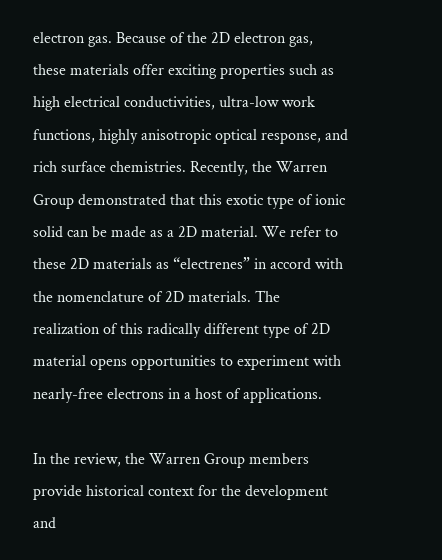electron gas. Because of the 2D electron gas, these materials offer exciting properties such as high electrical conductivities, ultra-low work functions, highly anisotropic optical response, and rich surface chemistries. Recently, the Warren Group demonstrated that this exotic type of ionic solid can be made as a 2D material. We refer to these 2D materials as “electrenes” in accord with the nomenclature of 2D materials. The realization of this radically different type of 2D material opens opportunities to experiment with nearly-free electrons in a host of applications.

In the review, the Warren Group members provide historical context for the development and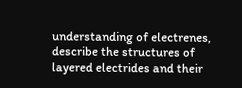understanding of electrenes, describe the structures of layered electrides and their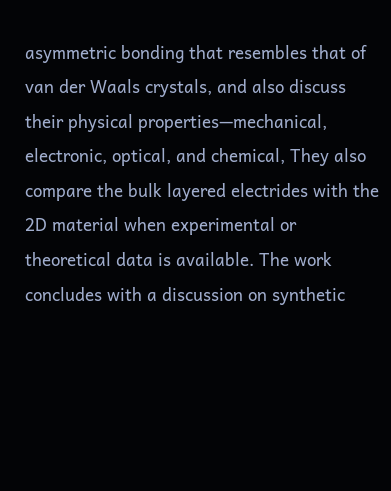asymmetric bonding that resembles that of van der Waals crystals, and also discuss their physical properties—mechanical, electronic, optical, and chemical, They also compare the bulk layered electrides with the 2D material when experimental or theoretical data is available. The work concludes with a discussion on synthetic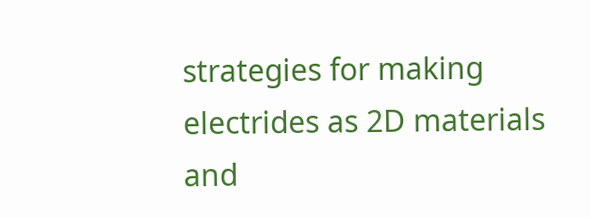strategies for making electrides as 2D materials and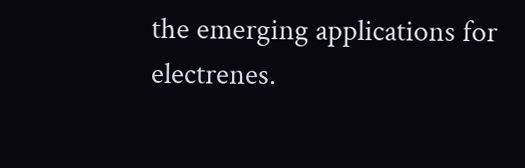the emerging applications for electrenes.